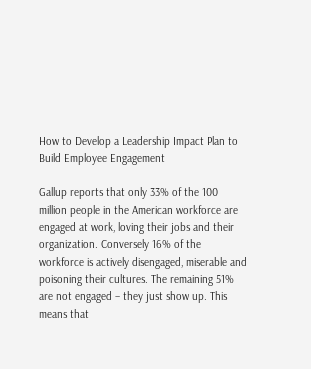How to Develop a Leadership Impact Plan to Build Employee Engagement

Gallup reports that only 33% of the 100 million people in the American workforce are engaged at work, loving their jobs and their organization. Conversely 16% of the workforce is actively disengaged, miserable and poisoning their cultures. The remaining 51% are not engaged – they just show up. This means that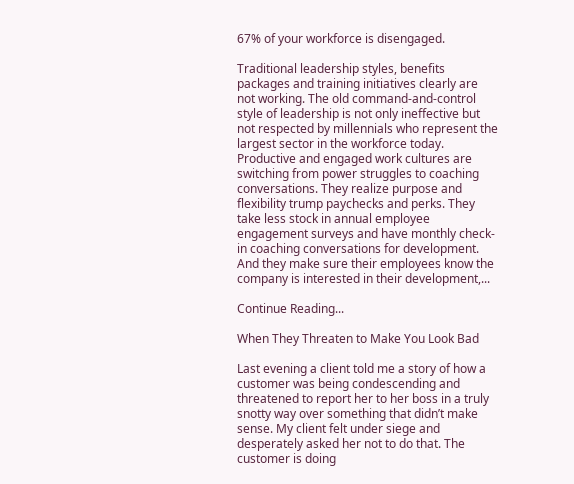67% of your workforce is disengaged.

Traditional leadership styles, benefits packages and training initiatives clearly are not working. The old command-and-control style of leadership is not only ineffective but not respected by millennials who represent the largest sector in the workforce today. Productive and engaged work cultures are switching from power struggles to coaching conversations. They realize purpose and flexibility trump paychecks and perks. They take less stock in annual employee engagement surveys and have monthly check-in coaching conversations for development. And they make sure their employees know the company is interested in their development,...

Continue Reading...

When They Threaten to Make You Look Bad

Last evening a client told me a story of how a customer was being condescending and threatened to report her to her boss in a truly snotty way over something that didn’t make sense. My client felt under siege and desperately asked her not to do that. The customer is doing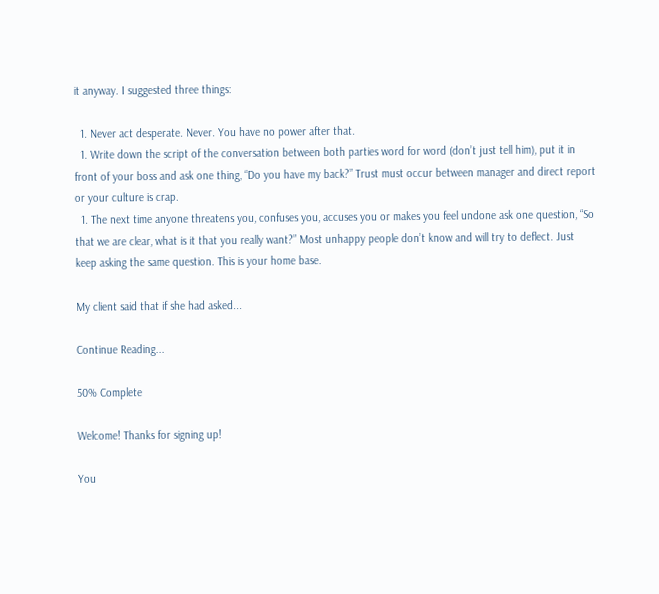it anyway. I suggested three things:

  1. Never act desperate. Never. You have no power after that.
  1. Write down the script of the conversation between both parties word for word (don’t just tell him), put it in front of your boss and ask one thing, “Do you have my back?” Trust must occur between manager and direct report or your culture is crap.
  1. The next time anyone threatens you, confuses you, accuses you or makes you feel undone ask one question, “So that we are clear, what is it that you really want?” Most unhappy people don’t know and will try to deflect. Just keep asking the same question. This is your home base.

My client said that if she had asked...

Continue Reading...

50% Complete

Welcome! Thanks for signing up!

You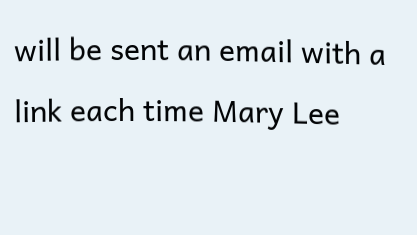will be sent an email with a link each time Mary Lee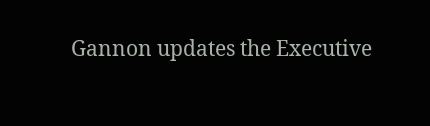Gannon updates the Executive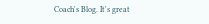Coach's Blog. It's great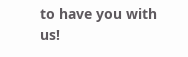to have you with us!